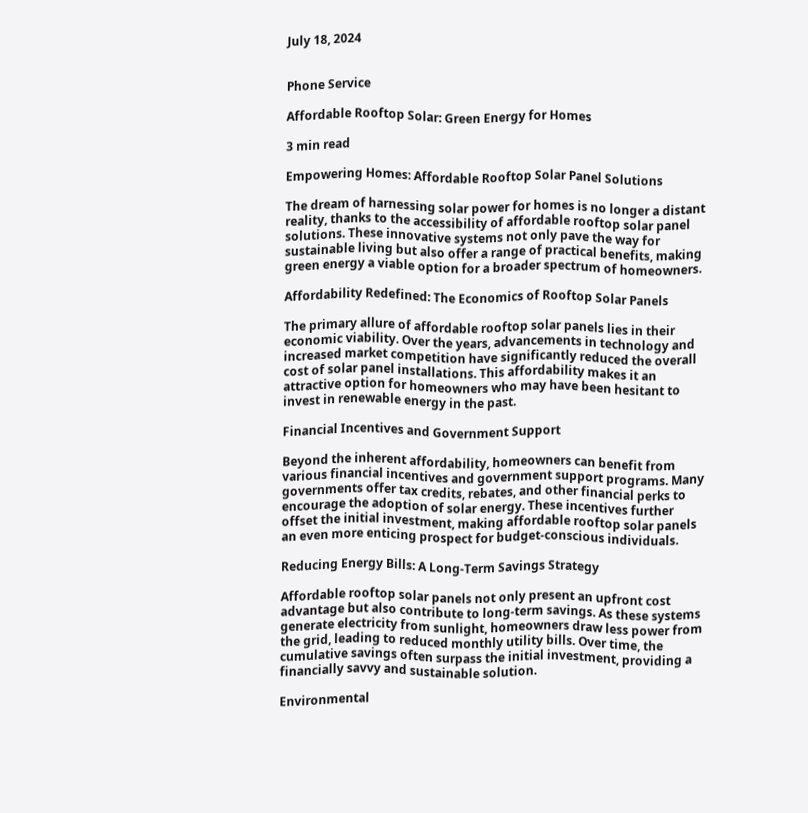July 18, 2024


Phone Service

Affordable Rooftop Solar: Green Energy for Homes

3 min read

Empowering Homes: Affordable Rooftop Solar Panel Solutions

The dream of harnessing solar power for homes is no longer a distant reality, thanks to the accessibility of affordable rooftop solar panel solutions. These innovative systems not only pave the way for sustainable living but also offer a range of practical benefits, making green energy a viable option for a broader spectrum of homeowners.

Affordability Redefined: The Economics of Rooftop Solar Panels

The primary allure of affordable rooftop solar panels lies in their economic viability. Over the years, advancements in technology and increased market competition have significantly reduced the overall cost of solar panel installations. This affordability makes it an attractive option for homeowners who may have been hesitant to invest in renewable energy in the past.

Financial Incentives and Government Support

Beyond the inherent affordability, homeowners can benefit from various financial incentives and government support programs. Many governments offer tax credits, rebates, and other financial perks to encourage the adoption of solar energy. These incentives further offset the initial investment, making affordable rooftop solar panels an even more enticing prospect for budget-conscious individuals.

Reducing Energy Bills: A Long-Term Savings Strategy

Affordable rooftop solar panels not only present an upfront cost advantage but also contribute to long-term savings. As these systems generate electricity from sunlight, homeowners draw less power from the grid, leading to reduced monthly utility bills. Over time, the cumulative savings often surpass the initial investment, providing a financially savvy and sustainable solution.

Environmental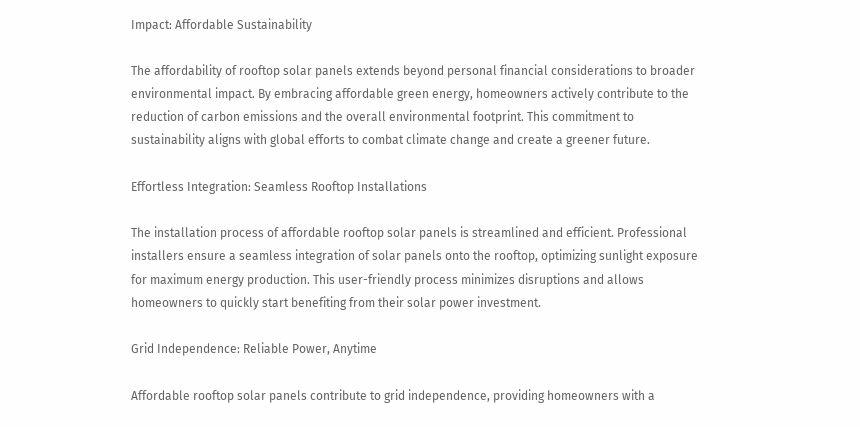Impact: Affordable Sustainability

The affordability of rooftop solar panels extends beyond personal financial considerations to broader environmental impact. By embracing affordable green energy, homeowners actively contribute to the reduction of carbon emissions and the overall environmental footprint. This commitment to sustainability aligns with global efforts to combat climate change and create a greener future.

Effortless Integration: Seamless Rooftop Installations

The installation process of affordable rooftop solar panels is streamlined and efficient. Professional installers ensure a seamless integration of solar panels onto the rooftop, optimizing sunlight exposure for maximum energy production. This user-friendly process minimizes disruptions and allows homeowners to quickly start benefiting from their solar power investment.

Grid Independence: Reliable Power, Anytime

Affordable rooftop solar panels contribute to grid independence, providing homeowners with a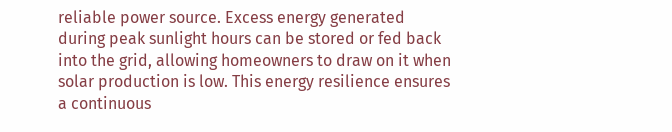reliable power source. Excess energy generated during peak sunlight hours can be stored or fed back into the grid, allowing homeowners to draw on it when solar production is low. This energy resilience ensures a continuous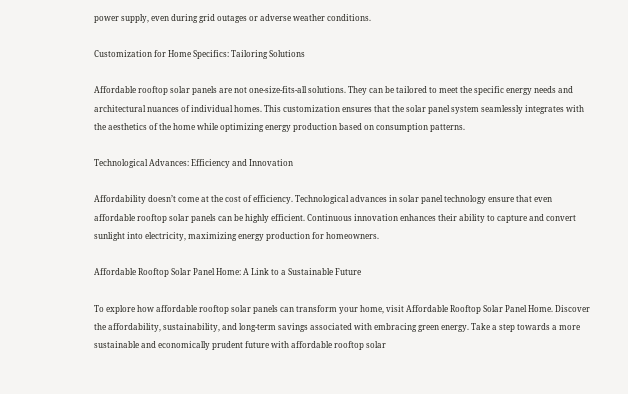power supply, even during grid outages or adverse weather conditions.

Customization for Home Specifics: Tailoring Solutions

Affordable rooftop solar panels are not one-size-fits-all solutions. They can be tailored to meet the specific energy needs and architectural nuances of individual homes. This customization ensures that the solar panel system seamlessly integrates with the aesthetics of the home while optimizing energy production based on consumption patterns.

Technological Advances: Efficiency and Innovation

Affordability doesn’t come at the cost of efficiency. Technological advances in solar panel technology ensure that even affordable rooftop solar panels can be highly efficient. Continuous innovation enhances their ability to capture and convert sunlight into electricity, maximizing energy production for homeowners.

Affordable Rooftop Solar Panel Home: A Link to a Sustainable Future

To explore how affordable rooftop solar panels can transform your home, visit Affordable Rooftop Solar Panel Home. Discover the affordability, sustainability, and long-term savings associated with embracing green energy. Take a step towards a more sustainable and economically prudent future with affordable rooftop solar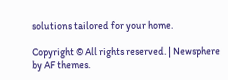solutions tailored for your home.

Copyright © All rights reserved. | Newsphere by AF themes.